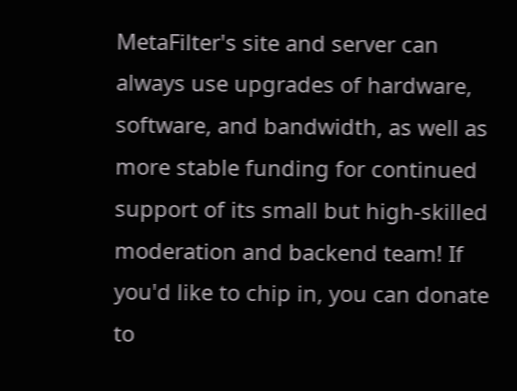MetaFilter's site and server can always use upgrades of hardware, software, and bandwidth, as well as more stable funding for continued support of its small but high-skilled moderation and backend team! If you'd like to chip in, you can donate to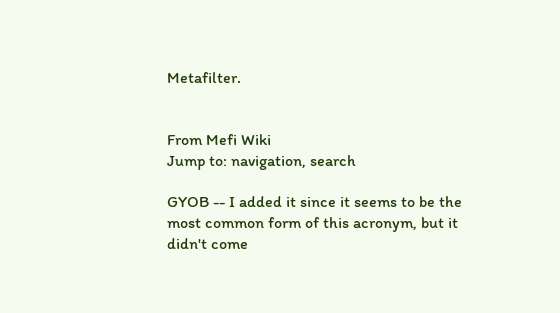Metafilter.


From Mefi Wiki
Jump to: navigation, search

GYOB -- I added it since it seems to be the most common form of this acronym, but it didn't come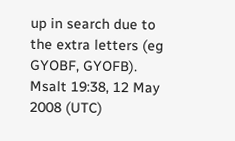up in search due to the extra letters (eg GYOBF, GYOFB). Msalt 19:38, 12 May 2008 (UTC)